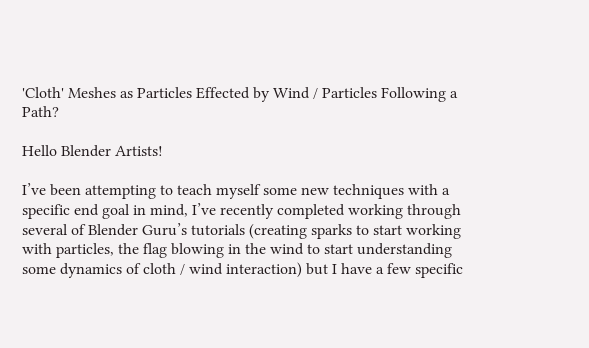'Cloth' Meshes as Particles Effected by Wind / Particles Following a Path?

Hello Blender Artists!

I’ve been attempting to teach myself some new techniques with a specific end goal in mind, I’ve recently completed working through several of Blender Guru’s tutorials (creating sparks to start working with particles, the flag blowing in the wind to start understanding some dynamics of cloth / wind interaction) but I have a few specific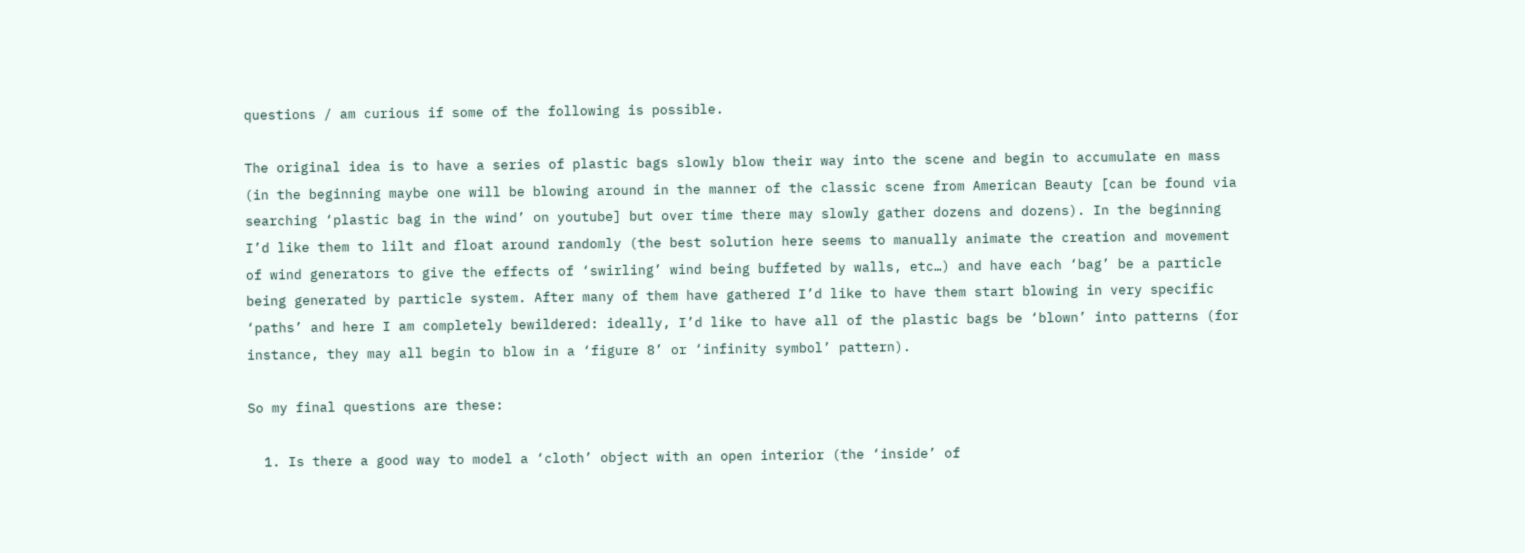questions / am curious if some of the following is possible.

The original idea is to have a series of plastic bags slowly blow their way into the scene and begin to accumulate en mass (in the beginning maybe one will be blowing around in the manner of the classic scene from American Beauty [can be found via searching ‘plastic bag in the wind’ on youtube] but over time there may slowly gather dozens and dozens). In the beginning I’d like them to lilt and float around randomly (the best solution here seems to manually animate the creation and movement of wind generators to give the effects of ‘swirling’ wind being buffeted by walls, etc…) and have each ‘bag’ be a particle being generated by particle system. After many of them have gathered I’d like to have them start blowing in very specific ‘paths’ and here I am completely bewildered: ideally, I’d like to have all of the plastic bags be ‘blown’ into patterns (for instance, they may all begin to blow in a ‘figure 8’ or ‘infinity symbol’ pattern).

So my final questions are these:

  1. Is there a good way to model a ‘cloth’ object with an open interior (the ‘inside’ of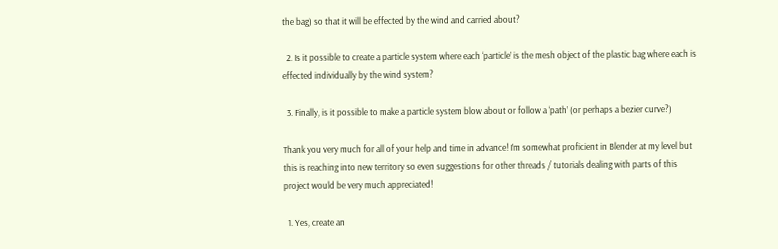the bag) so that it will be effected by the wind and carried about?

  2. Is it possible to create a particle system where each ‘particle’ is the mesh object of the plastic bag where each is effected individually by the wind system?

  3. Finally, is it possible to make a particle system blow about or follow a ‘path’ (or perhaps a bezier curve?)

Thank you very much for all of your help and time in advance! I’m somewhat proficient in Blender at my level but this is reaching into new territory so even suggestions for other threads / tutorials dealing with parts of this project would be very much appreciated!

  1. Yes, create an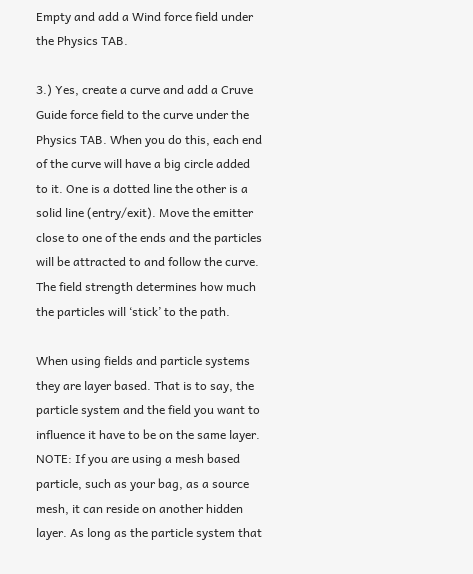Empty and add a Wind force field under the Physics TAB.

3.) Yes, create a curve and add a Cruve Guide force field to the curve under the Physics TAB. When you do this, each end of the curve will have a big circle added to it. One is a dotted line the other is a solid line (entry/exit). Move the emitter close to one of the ends and the particles will be attracted to and follow the curve. The field strength determines how much the particles will ‘stick’ to the path.

When using fields and particle systems they are layer based. That is to say, the particle system and the field you want to influence it have to be on the same layer. NOTE: If you are using a mesh based particle, such as your bag, as a source mesh, it can reside on another hidden layer. As long as the particle system that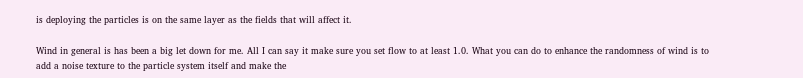is deploying the particles is on the same layer as the fields that will affect it.

Wind in general is has been a big let down for me. All I can say it make sure you set flow to at least 1.0. What you can do to enhance the randomness of wind is to add a noise texture to the particle system itself and make the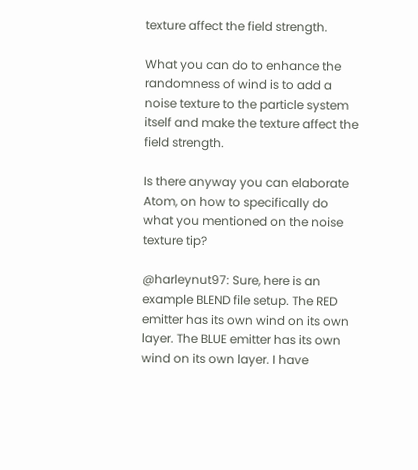texture affect the field strength.

What you can do to enhance the randomness of wind is to add a noise texture to the particle system itself and make the texture affect the field strength.

Is there anyway you can elaborate Atom, on how to specifically do what you mentioned on the noise texture tip?

@harleynut97: Sure, here is an example BLEND file setup. The RED emitter has its own wind on its own layer. The BLUE emitter has its own wind on its own layer. I have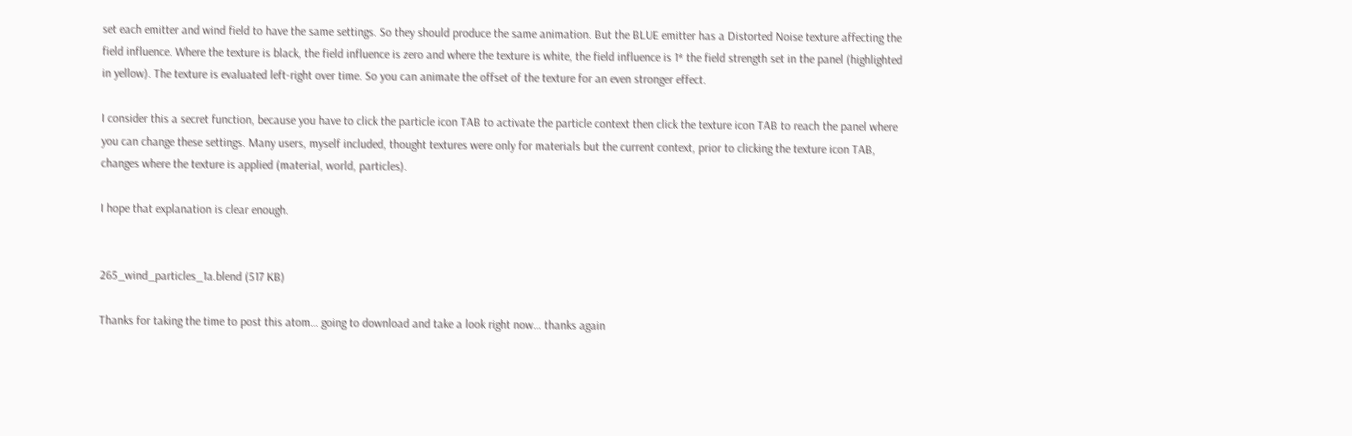set each emitter and wind field to have the same settings. So they should produce the same animation. But the BLUE emitter has a Distorted Noise texture affecting the field influence. Where the texture is black, the field influence is zero and where the texture is white, the field influence is 1* the field strength set in the panel (highlighted in yellow). The texture is evaluated left-right over time. So you can animate the offset of the texture for an even stronger effect.

I consider this a secret function, because you have to click the particle icon TAB to activate the particle context then click the texture icon TAB to reach the panel where you can change these settings. Many users, myself included, thought textures were only for materials but the current context, prior to clicking the texture icon TAB, changes where the texture is applied (material, world, particles).

I hope that explanation is clear enough.


265_wind_particles_1a.blend (517 KB)

Thanks for taking the time to post this atom… going to download and take a look right now… thanks again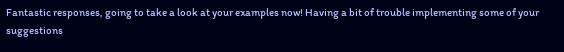Fantastic responses, going to take a look at your examples now! Having a bit of trouble implementing some of your suggestions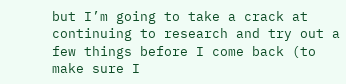but I’m going to take a crack at continuing to research and try out a few things before I come back (to make sure I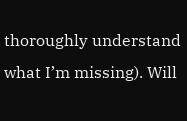thoroughly understand what I’m missing). Will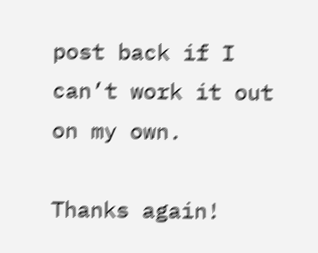post back if I can’t work it out on my own.

Thanks again!